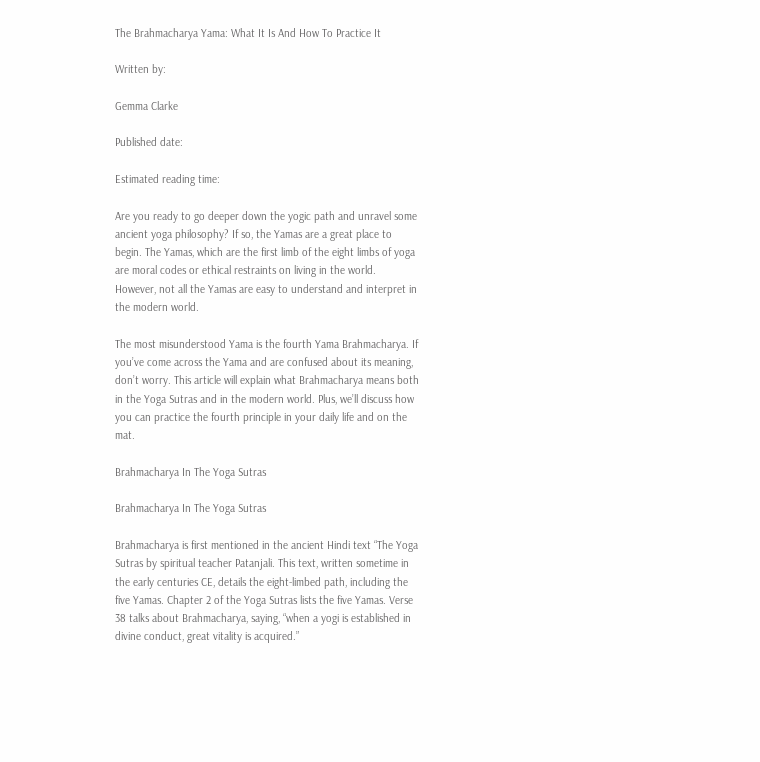The Brahmacharya Yama: What It Is And How To Practice It

Written by:

Gemma Clarke

Published date:

Estimated reading time:

Are you ready to go deeper down the yogic path and unravel some ancient yoga philosophy? If so, the Yamas are a great place to begin. The Yamas, which are the first limb of the eight limbs of yoga are moral codes or ethical restraints on living in the world. However, not all the Yamas are easy to understand and interpret in the modern world.

The most misunderstood Yama is the fourth Yama Brahmacharya. If you’ve come across the Yama and are confused about its meaning, don’t worry. This article will explain what Brahmacharya means both in the Yoga Sutras and in the modern world. Plus, we’ll discuss how you can practice the fourth principle in your daily life and on the mat.

Brahmacharya In The Yoga Sutras

Brahmacharya In The Yoga Sutras

Brahmacharya is first mentioned in the ancient Hindi text “The Yoga Sutras by spiritual teacher Patanjali. This text, written sometime in the early centuries CE, details the eight-limbed path, including the five Yamas. Chapter 2 of the Yoga Sutras lists the five Yamas. Verse 38 talks about Brahmacharya, saying, “when a yogi is established in divine conduct, great vitality is acquired.”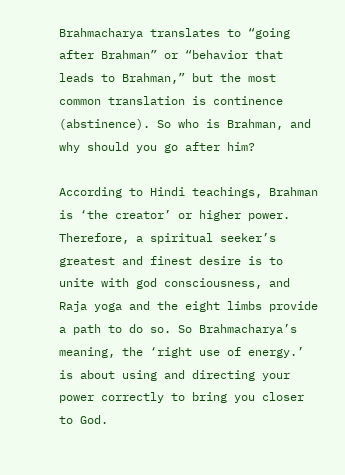Brahmacharya translates to “going after Brahman” or “behavior that leads to Brahman,” but the most common translation is continence (abstinence). So who is Brahman, and why should you go after him?

According to Hindi teachings, Brahman is ‘the creator’ or higher power. Therefore, a spiritual seeker’s greatest and finest desire is to unite with god consciousness, and Raja yoga and the eight limbs provide a path to do so. So Brahmacharya’s meaning, the ‘right use of energy.’ is about using and directing your power correctly to bring you closer to God.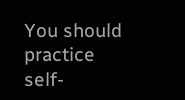You should practice self-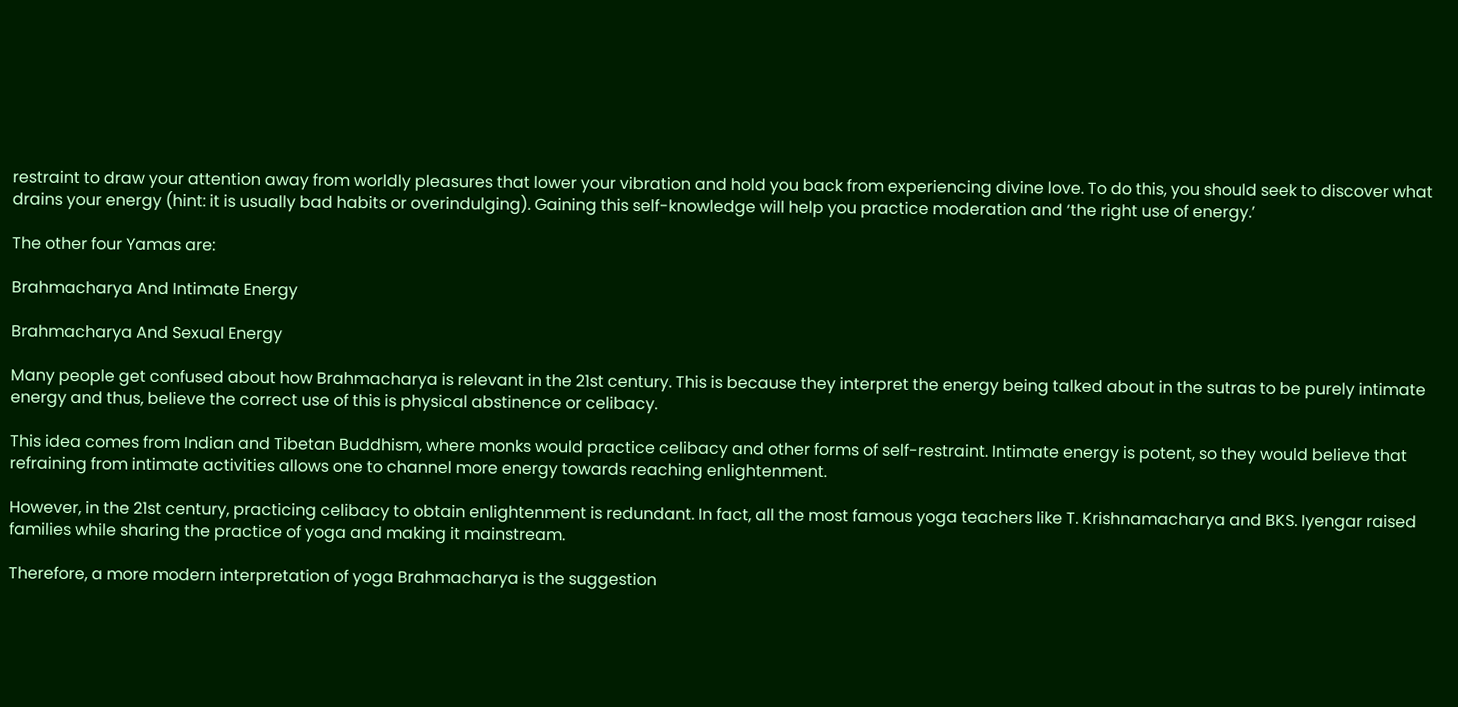restraint to draw your attention away from worldly pleasures that lower your vibration and hold you back from experiencing divine love. To do this, you should seek to discover what drains your energy (hint: it is usually bad habits or overindulging). Gaining this self-knowledge will help you practice moderation and ‘the right use of energy.’

The other four Yamas are:

Brahmacharya And Intimate Energy

Brahmacharya And Sexual Energy

Many people get confused about how Brahmacharya is relevant in the 21st century. This is because they interpret the energy being talked about in the sutras to be purely intimate energy and thus, believe the correct use of this is physical abstinence or celibacy.

This idea comes from Indian and Tibetan Buddhism, where monks would practice celibacy and other forms of self-restraint. Intimate energy is potent, so they would believe that refraining from intimate activities allows one to channel more energy towards reaching enlightenment.

However, in the 21st century, practicing celibacy to obtain enlightenment is redundant. In fact, all the most famous yoga teachers like T. Krishnamacharya and BKS. Iyengar raised families while sharing the practice of yoga and making it mainstream.

Therefore, a more modern interpretation of yoga Brahmacharya is the suggestion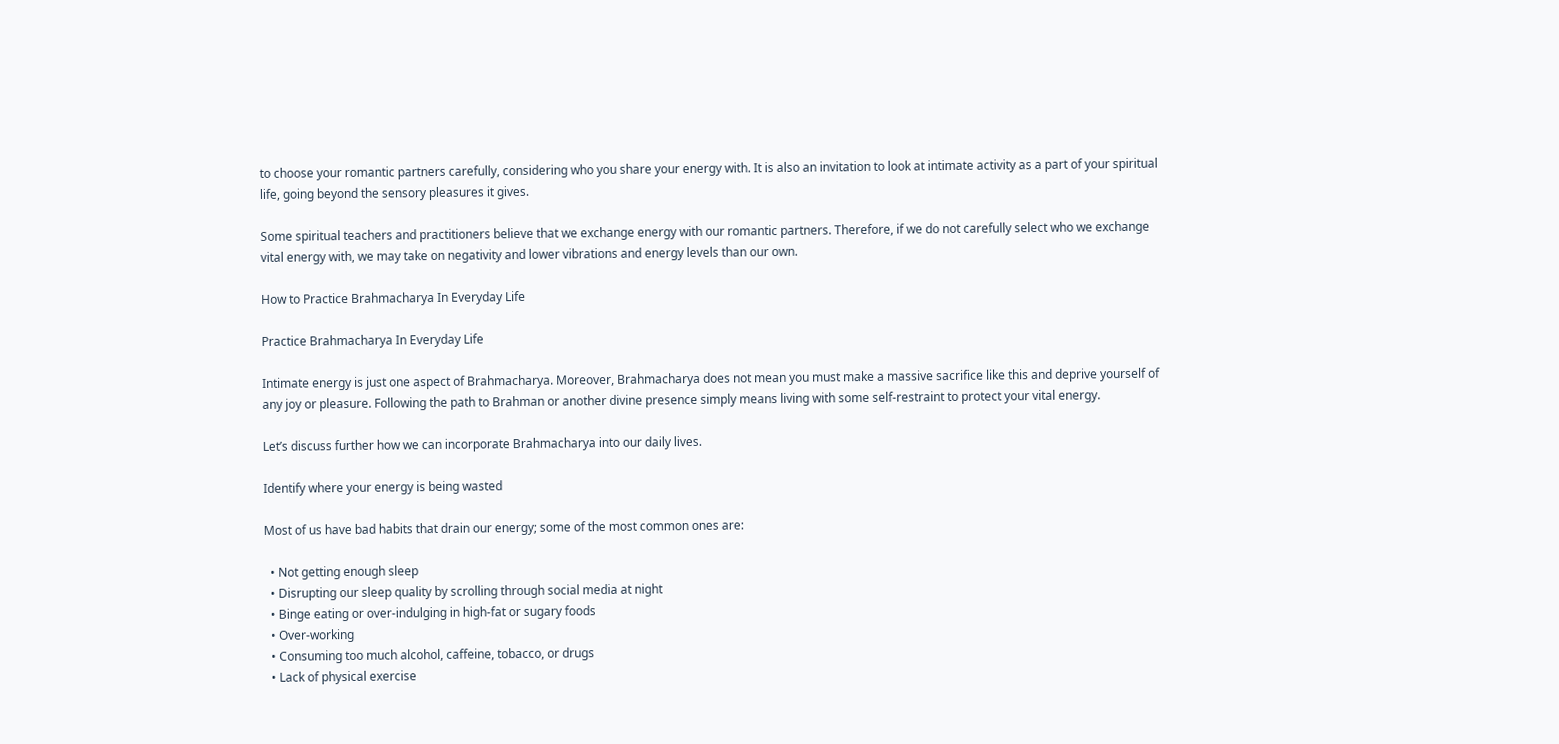to choose your romantic partners carefully, considering who you share your energy with. It is also an invitation to look at intimate activity as a part of your spiritual life, going beyond the sensory pleasures it gives.

Some spiritual teachers and practitioners believe that we exchange energy with our romantic partners. Therefore, if we do not carefully select who we exchange vital energy with, we may take on negativity and lower vibrations and energy levels than our own.

How to Practice Brahmacharya In Everyday Life

Practice Brahmacharya In Everyday Life

Intimate energy is just one aspect of Brahmacharya. Moreover, Brahmacharya does not mean you must make a massive sacrifice like this and deprive yourself of any joy or pleasure. Following the path to Brahman or another divine presence simply means living with some self-restraint to protect your vital energy.

Let’s discuss further how we can incorporate Brahmacharya into our daily lives.

Identify where your energy is being wasted

Most of us have bad habits that drain our energy; some of the most common ones are:

  • Not getting enough sleep
  • Disrupting our sleep quality by scrolling through social media at night
  • Binge eating or over-indulging in high-fat or sugary foods
  • Over-working
  • Consuming too much alcohol, caffeine, tobacco, or drugs
  • Lack of physical exercise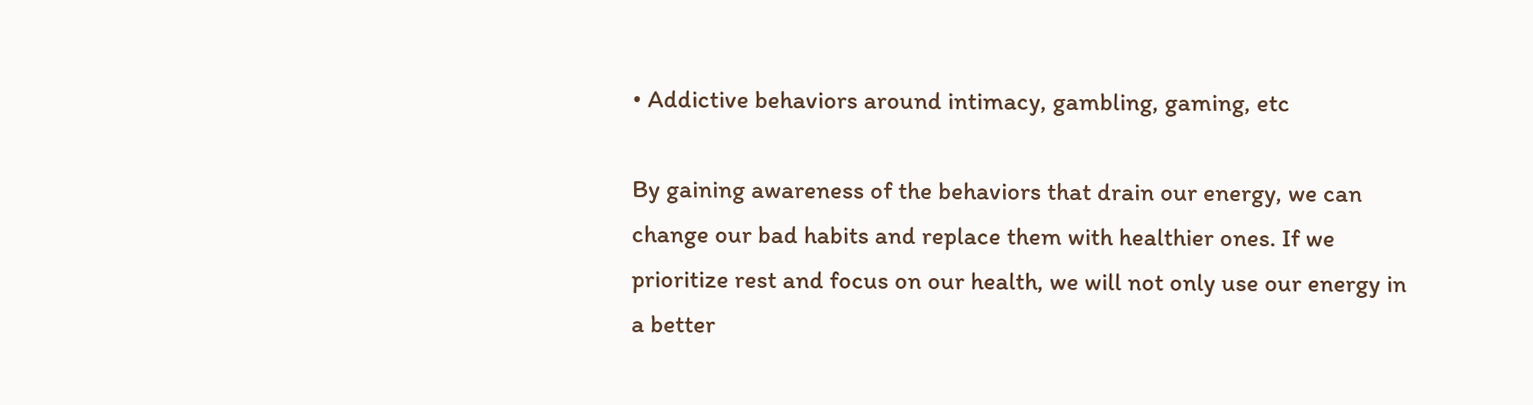• Addictive behaviors around intimacy, gambling, gaming, etc

By gaining awareness of the behaviors that drain our energy, we can change our bad habits and replace them with healthier ones. If we prioritize rest and focus on our health, we will not only use our energy in a better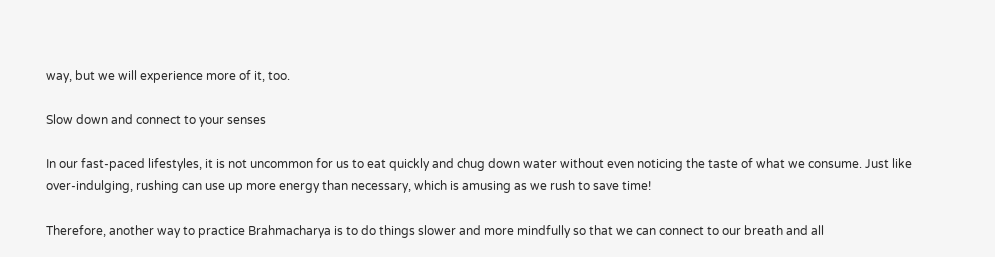way, but we will experience more of it, too.

Slow down and connect to your senses

In our fast-paced lifestyles, it is not uncommon for us to eat quickly and chug down water without even noticing the taste of what we consume. Just like over-indulging, rushing can use up more energy than necessary, which is amusing as we rush to save time!

Therefore, another way to practice Brahmacharya is to do things slower and more mindfully so that we can connect to our breath and all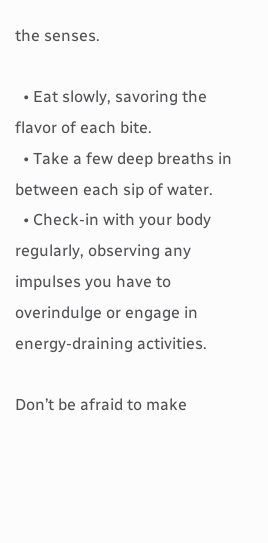the senses.

  • Eat slowly, savoring the flavor of each bite.
  • Take a few deep breaths in between each sip of water.
  • Check-in with your body regularly, observing any impulses you have to overindulge or engage in energy-draining activities.

Don’t be afraid to make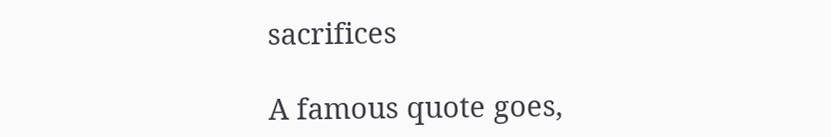sacrifices

A famous quote goes,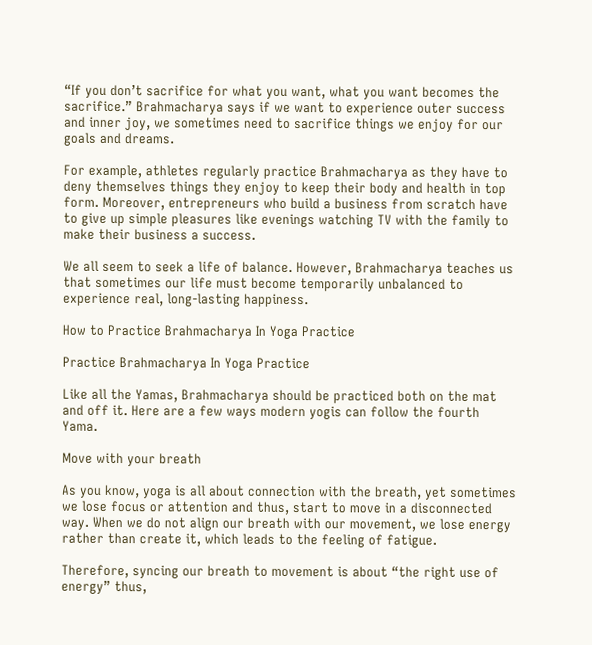“If you don’t sacrifice for what you want, what you want becomes the sacrifice.” Brahmacharya says if we want to experience outer success and inner joy, we sometimes need to sacrifice things we enjoy for our goals and dreams.

For example, athletes regularly practice Brahmacharya as they have to deny themselves things they enjoy to keep their body and health in top form. Moreover, entrepreneurs who build a business from scratch have to give up simple pleasures like evenings watching TV with the family to make their business a success.

We all seem to seek a life of balance. However, Brahmacharya teaches us that sometimes our life must become temporarily unbalanced to experience real, long-lasting happiness.

How to Practice Brahmacharya In Yoga Practice

Practice Brahmacharya In Yoga Practice

Like all the Yamas, Brahmacharya should be practiced both on the mat and off it. Here are a few ways modern yogis can follow the fourth Yama.

Move with your breath

As you know, yoga is all about connection with the breath, yet sometimes we lose focus or attention and thus, start to move in a disconnected way. When we do not align our breath with our movement, we lose energy rather than create it, which leads to the feeling of fatigue.

Therefore, syncing our breath to movement is about “the right use of energy” thus,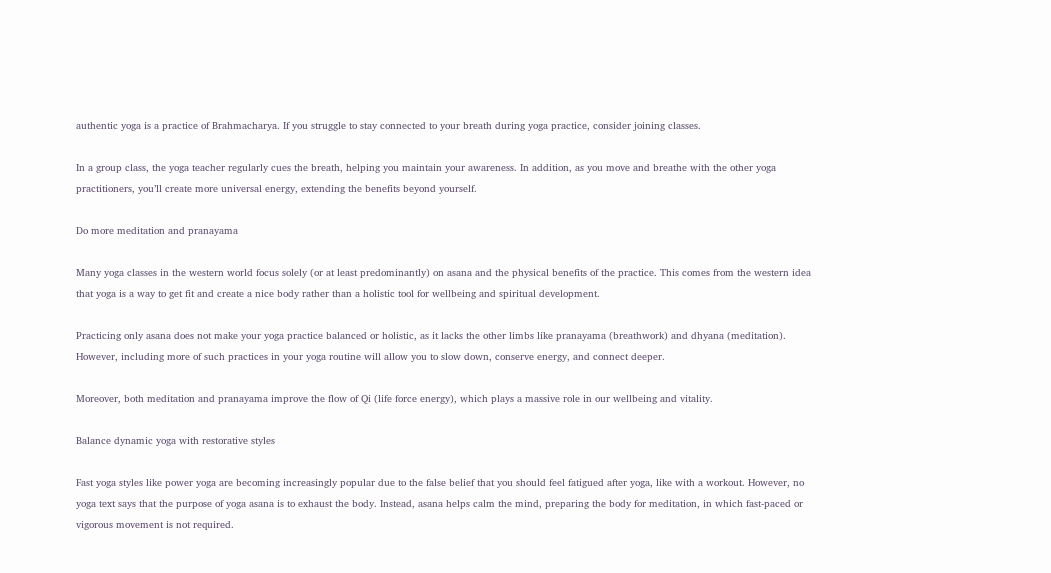authentic yoga is a practice of Brahmacharya. If you struggle to stay connected to your breath during yoga practice, consider joining classes.

In a group class, the yoga teacher regularly cues the breath, helping you maintain your awareness. In addition, as you move and breathe with the other yoga practitioners, you’ll create more universal energy, extending the benefits beyond yourself.

Do more meditation and pranayama

Many yoga classes in the western world focus solely (or at least predominantly) on asana and the physical benefits of the practice. This comes from the western idea that yoga is a way to get fit and create a nice body rather than a holistic tool for wellbeing and spiritual development.

Practicing only asana does not make your yoga practice balanced or holistic, as it lacks the other limbs like pranayama (breathwork) and dhyana (meditation). However, including more of such practices in your yoga routine will allow you to slow down, conserve energy, and connect deeper.

Moreover, both meditation and pranayama improve the flow of Qi (life force energy), which plays a massive role in our wellbeing and vitality.

Balance dynamic yoga with restorative styles

Fast yoga styles like power yoga are becoming increasingly popular due to the false belief that you should feel fatigued after yoga, like with a workout. However, no yoga text says that the purpose of yoga asana is to exhaust the body. Instead, asana helps calm the mind, preparing the body for meditation, in which fast-paced or vigorous movement is not required.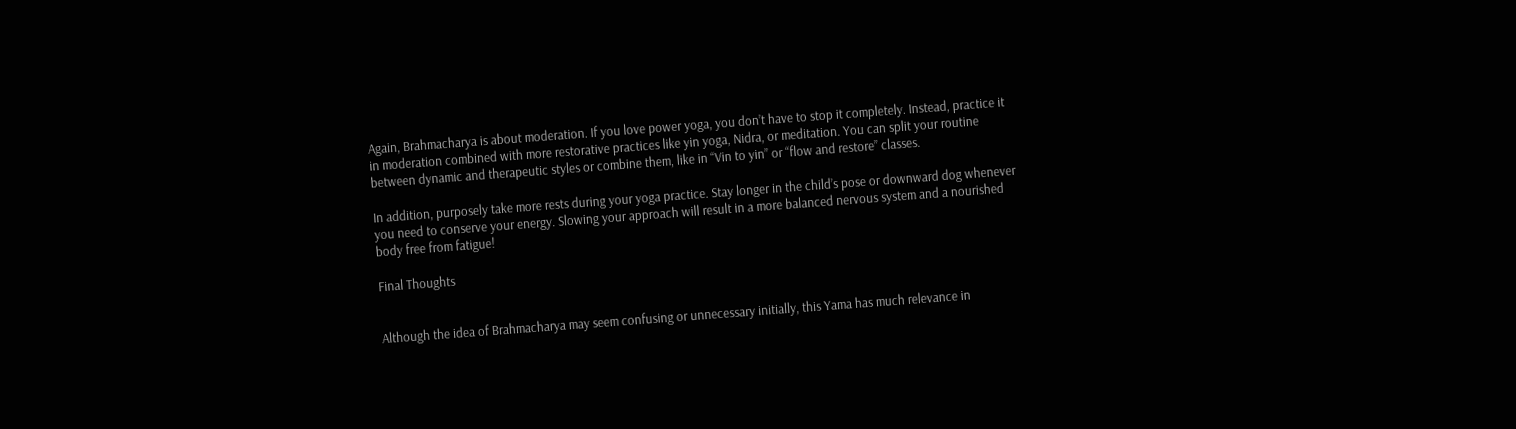Again, Brahmacharya is about moderation. If you love power yoga, you don’t have to stop it completely. Instead, practice it in moderation combined with more restorative practices like yin yoga, Nidra, or meditation. You can split your routine between dynamic and therapeutic styles or combine them, like in “Vin to yin” or “flow and restore” classes.

In addition, purposely take more rests during your yoga practice. Stay longer in the child’s pose or downward dog whenever you need to conserve your energy. Slowing your approach will result in a more balanced nervous system and a nourished body free from fatigue!

Final Thoughts


Although the idea of Brahmacharya may seem confusing or unnecessary initially, this Yama has much relevance in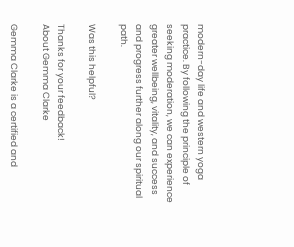modern-day life and western yoga practice. By following the principle of seeking moderation, we can experience greater wellbeing, vitality, and success and progress further along our spiritual path.

Was this helpful?

Thanks for your feedback!
About Gemma Clarke

Gemma Clarke is a certified and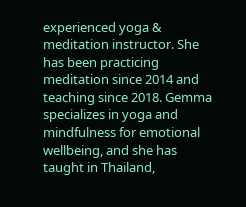experienced yoga & meditation instructor. She has been practicing meditation since 2014 and teaching since 2018. Gemma specializes in yoga and mindfulness for emotional wellbeing, and she has taught in Thailand,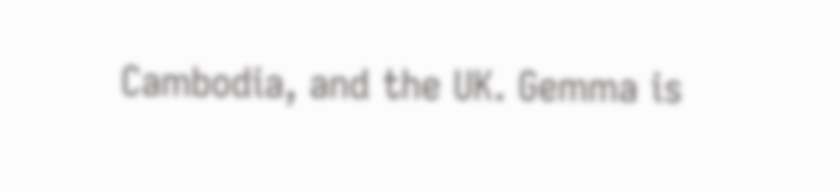Cambodia, and the UK. Gemma is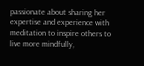passionate about sharing her expertise and experience with meditation to inspire others to live more mindfully,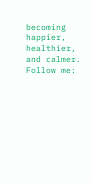becoming happier, healthier, and calmer. Follow me: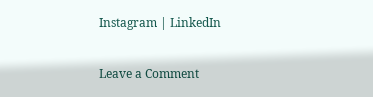Instagram | LinkedIn

Leave a Comment